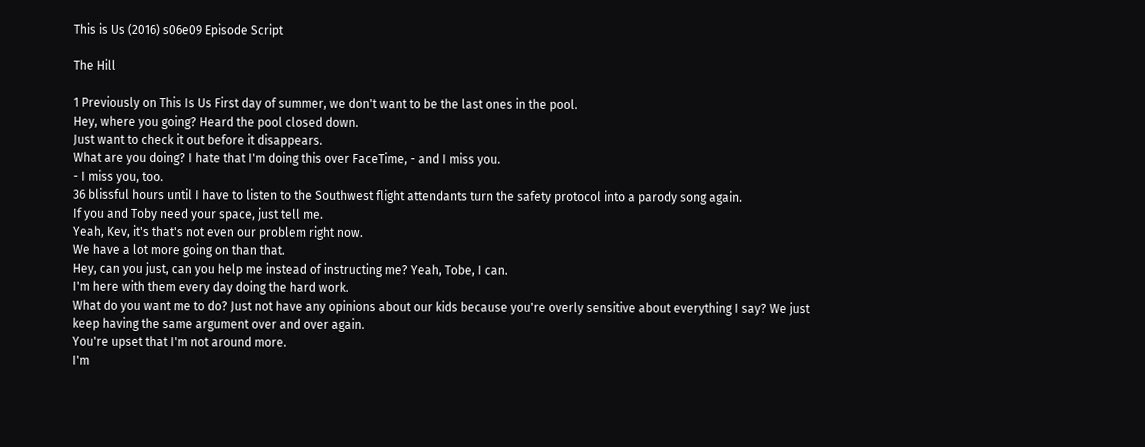This is Us (2016) s06e09 Episode Script

The Hill

1 Previously on This Is Us First day of summer, we don't want to be the last ones in the pool.
Hey, where you going? Heard the pool closed down.
Just want to check it out before it disappears.
What are you doing? I hate that I'm doing this over FaceTime, - and I miss you.
- I miss you, too.
36 blissful hours until I have to listen to the Southwest flight attendants turn the safety protocol into a parody song again.
If you and Toby need your space, just tell me.
Yeah, Kev, it's that's not even our problem right now.
We have a lot more going on than that.
Hey, can you just, can you help me instead of instructing me? Yeah, Tobe, I can.
I'm here with them every day doing the hard work.
What do you want me to do? Just not have any opinions about our kids because you're overly sensitive about everything I say? We just keep having the same argument over and over again.
You're upset that I'm not around more.
I'm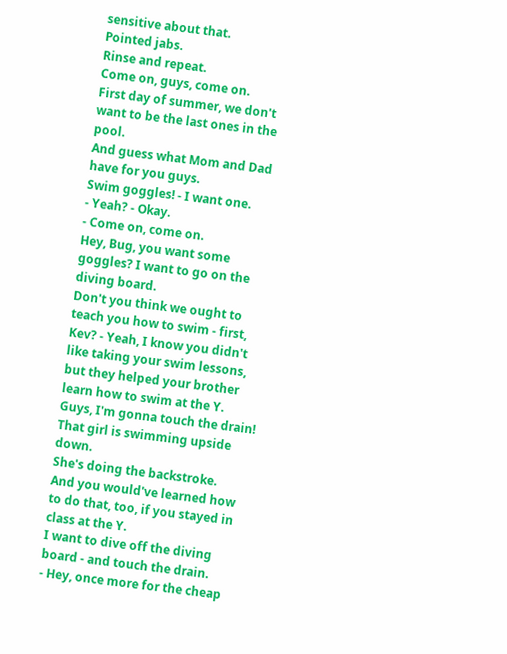sensitive about that.
Pointed jabs.
Rinse and repeat.
Come on, guys, come on.
First day of summer, we don't want to be the last ones in the pool.
And guess what Mom and Dad have for you guys.
Swim goggles! - I want one.
- Yeah? - Okay.
- Come on, come on.
Hey, Bug, you want some goggles? I want to go on the diving board.
Don't you think we ought to teach you how to swim - first, Kev? - Yeah, I know you didn't like taking your swim lessons, but they helped your brother learn how to swim at the Y.
Guys, I'm gonna touch the drain! That girl is swimming upside down.
She's doing the backstroke.
And you would've learned how to do that, too, if you stayed in class at the Y.
I want to dive off the diving board - and touch the drain.
- Hey, once more for the cheap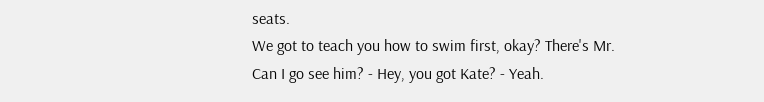seats.
We got to teach you how to swim first, okay? There's Mr.
Can I go see him? - Hey, you got Kate? - Yeah.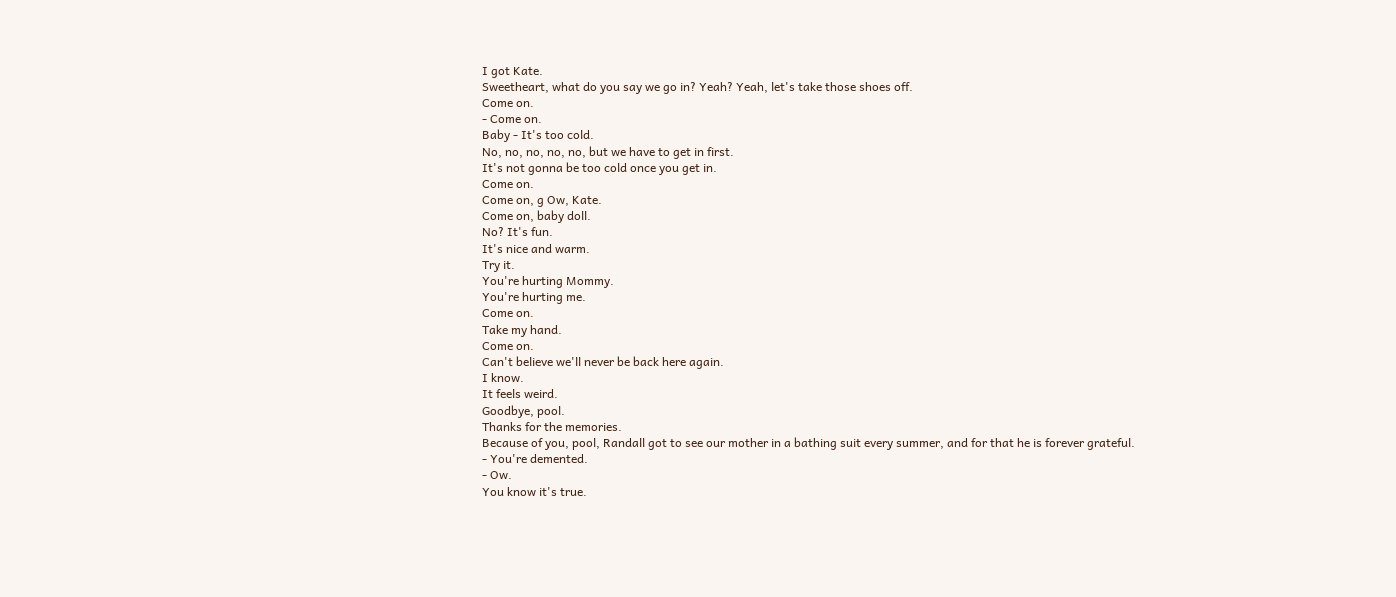I got Kate.
Sweetheart, what do you say we go in? Yeah? Yeah, let's take those shoes off.
Come on.
- Come on.
Baby - It's too cold.
No, no, no, no, no, but we have to get in first.
It's not gonna be too cold once you get in.
Come on.
Come on, g Ow, Kate.
Come on, baby doll.
No? It's fun.
It's nice and warm.
Try it.
You're hurting Mommy.
You're hurting me.
Come on.
Take my hand.
Come on.
Can't believe we'll never be back here again.
I know.
It feels weird.
Goodbye, pool.
Thanks for the memories.
Because of you, pool, Randall got to see our mother in a bathing suit every summer, and for that he is forever grateful.
- You're demented.
- Ow.
You know it's true.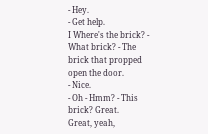- Hey.
- Get help.
I Where's the brick? - What brick? - The brick that propped open the door.
- Nice.
- Oh - Hmm? - This brick? Great.
Great, yeah,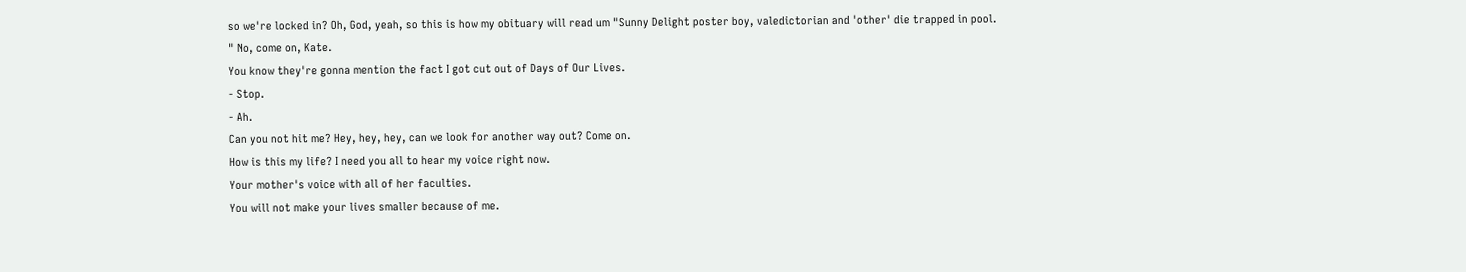so we're locked in? Oh, God, yeah, so this is how my obituary will read um "Sunny Delight poster boy, valedictorian and 'other' die trapped in pool.
" No, come on, Kate.
You know they're gonna mention the fact I got cut out of Days of Our Lives.
- Stop.
- Ah.
Can you not hit me? Hey, hey, hey, can we look for another way out? Come on.
How is this my life? I need you all to hear my voice right now.
Your mother's voice with all of her faculties.
You will not make your lives smaller because of me.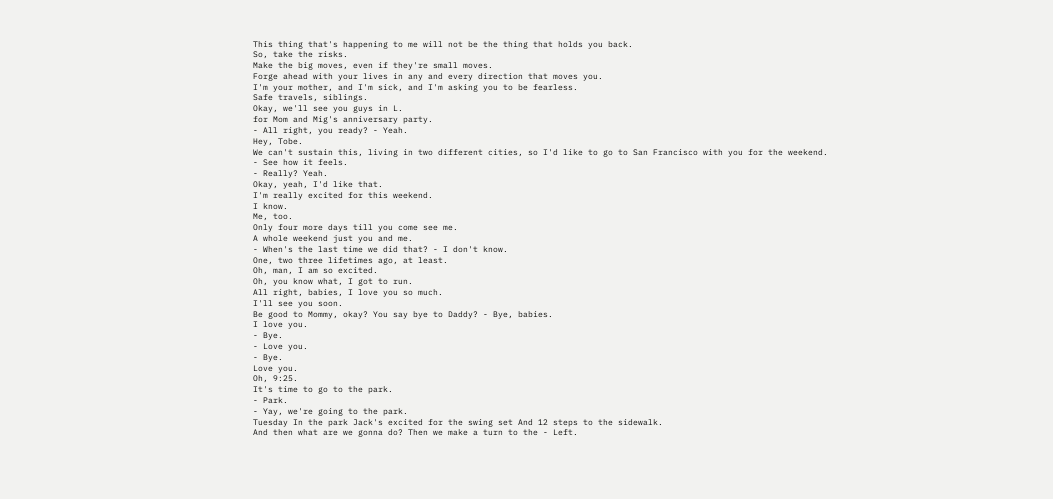This thing that's happening to me will not be the thing that holds you back.
So, take the risks.
Make the big moves, even if they're small moves.
Forge ahead with your lives in any and every direction that moves you.
I'm your mother, and I'm sick, and I'm asking you to be fearless.
Safe travels, siblings.
Okay, we'll see you guys in L.
for Mom and Mig's anniversary party.
- All right, you ready? - Yeah.
Hey, Tobe.
We can't sustain this, living in two different cities, so I'd like to go to San Francisco with you for the weekend.
- See how it feels.
- Really? Yeah.
Okay, yeah, I'd like that.
I'm really excited for this weekend.
I know.
Me, too.
Only four more days till you come see me.
A whole weekend just you and me.
- When's the last time we did that? - I don't know.
One, two three lifetimes ago, at least.
Oh, man, I am so excited.
Oh, you know what, I got to run.
All right, babies, I love you so much.
I'll see you soon.
Be good to Mommy, okay? You say bye to Daddy? - Bye, babies.
I love you.
- Bye.
- Love you.
- Bye.
Love you.
Oh, 9:25.
It's time to go to the park.
- Park.
- Yay, we're going to the park.
Tuesday In the park Jack's excited for the swing set And 12 steps to the sidewalk.
And then what are we gonna do? Then we make a turn to the - Left.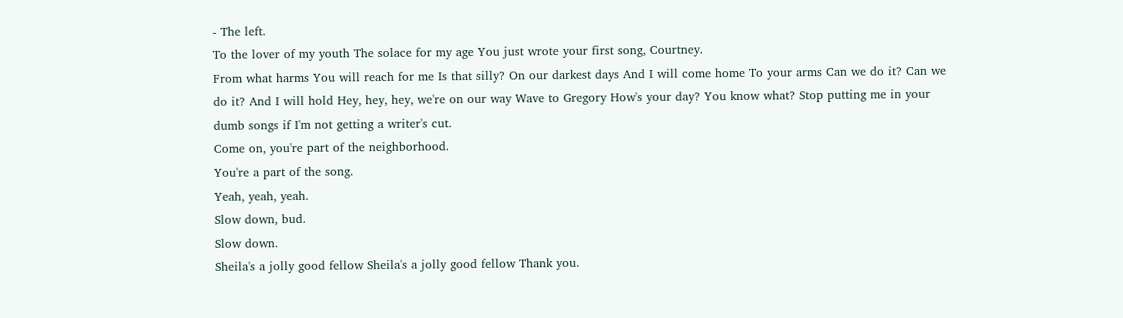- The left.
To the lover of my youth The solace for my age You just wrote your first song, Courtney.
From what harms You will reach for me Is that silly? On our darkest days And I will come home To your arms Can we do it? Can we do it? And I will hold Hey, hey, hey, we're on our way Wave to Gregory How's your day? You know what? Stop putting me in your dumb songs if I'm not getting a writer's cut.
Come on, you're part of the neighborhood.
You're a part of the song.
Yeah, yeah, yeah.
Slow down, bud.
Slow down.
Sheila's a jolly good fellow Sheila's a jolly good fellow Thank you.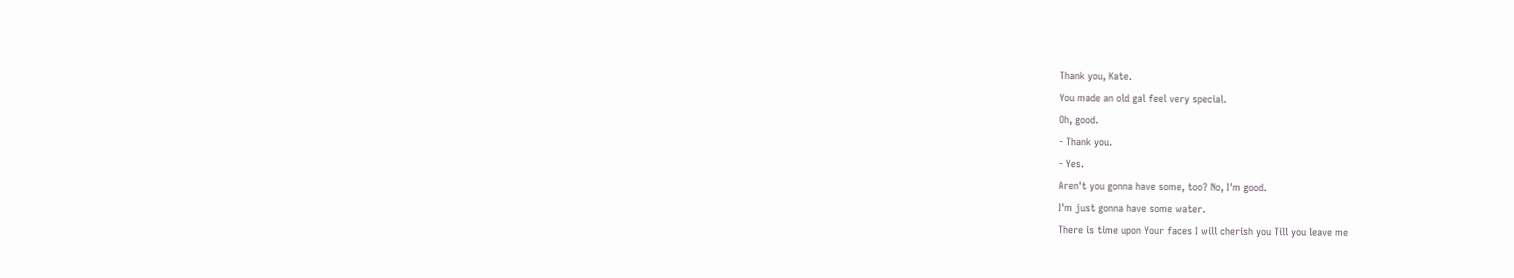Thank you, Kate.
You made an old gal feel very special.
Oh, good.
- Thank you.
- Yes.
Aren't you gonna have some, too? No, I'm good.
I'm just gonna have some water.
There is time upon Your faces I will cherish you Till you leave me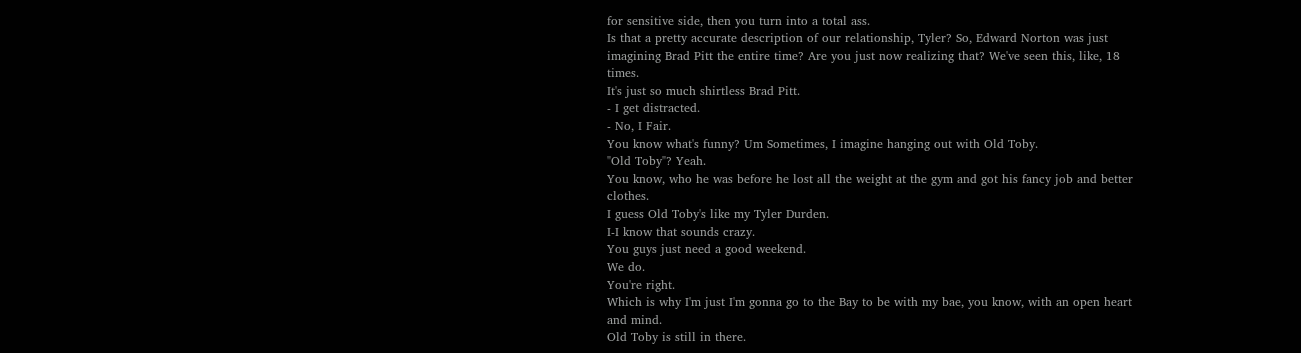for sensitive side, then you turn into a total ass.
Is that a pretty accurate description of our relationship, Tyler? So, Edward Norton was just imagining Brad Pitt the entire time? Are you just now realizing that? We've seen this, like, 18 times.
It's just so much shirtless Brad Pitt.
- I get distracted.
- No, I Fair.
You know what's funny? Um Sometimes, I imagine hanging out with Old Toby.
"Old Toby"? Yeah.
You know, who he was before he lost all the weight at the gym and got his fancy job and better clothes.
I guess Old Toby's like my Tyler Durden.
I-I know that sounds crazy.
You guys just need a good weekend.
We do.
You're right.
Which is why I'm just I'm gonna go to the Bay to be with my bae, you know, with an open heart and mind.
Old Toby is still in there.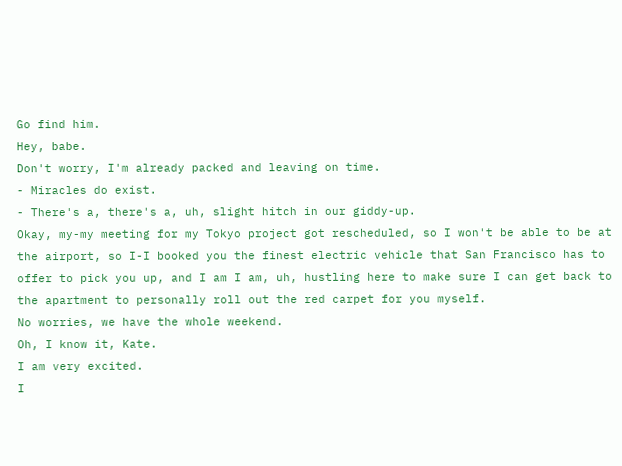Go find him.
Hey, babe.
Don't worry, I'm already packed and leaving on time.
- Miracles do exist.
- There's a, there's a, uh, slight hitch in our giddy-up.
Okay, my-my meeting for my Tokyo project got rescheduled, so I won't be able to be at the airport, so I-I booked you the finest electric vehicle that San Francisco has to offer to pick you up, and I am I am, uh, hustling here to make sure I can get back to the apartment to personally roll out the red carpet for you myself.
No worries, we have the whole weekend.
Oh, I know it, Kate.
I am very excited.
I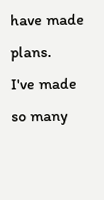have made plans.
I've made so many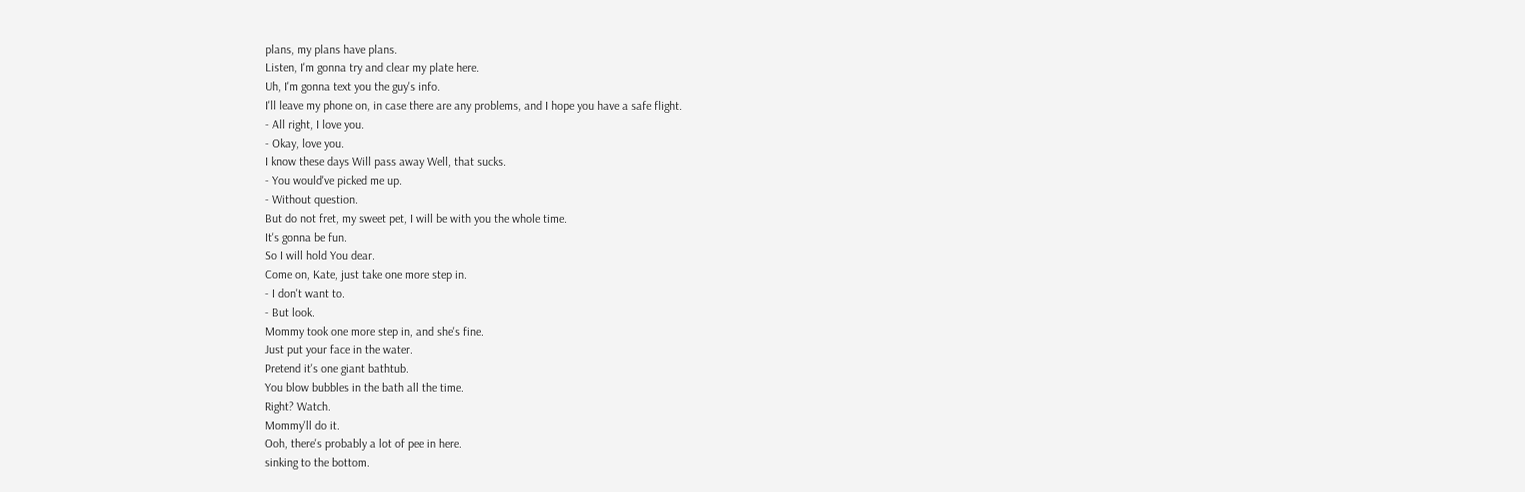plans, my plans have plans.
Listen, I'm gonna try and clear my plate here.
Uh, I'm gonna text you the guy's info.
I'll leave my phone on, in case there are any problems, and I hope you have a safe flight.
- All right, I love you.
- Okay, love you.
I know these days Will pass away Well, that sucks.
- You would've picked me up.
- Without question.
But do not fret, my sweet pet, I will be with you the whole time.
It's gonna be fun.
So I will hold You dear.
Come on, Kate, just take one more step in.
- I don't want to.
- But look.
Mommy took one more step in, and she's fine.
Just put your face in the water.
Pretend it's one giant bathtub.
You blow bubbles in the bath all the time.
Right? Watch.
Mommy'll do it.
Ooh, there's probably a lot of pee in here.
sinking to the bottom.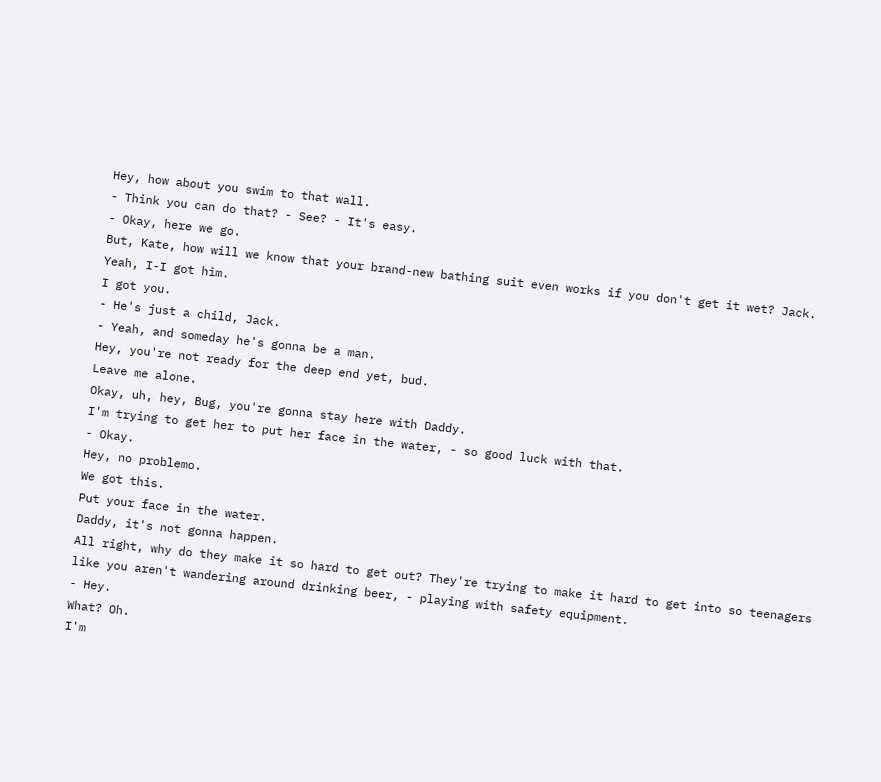Hey, how about you swim to that wall.
- Think you can do that? - See? - It's easy.
- Okay, here we go.
But, Kate, how will we know that your brand-new bathing suit even works if you don't get it wet? Jack.
Yeah, I-I got him.
I got you.
- He's just a child, Jack.
- Yeah, and someday he's gonna be a man.
Hey, you're not ready for the deep end yet, bud.
Leave me alone.
Okay, uh, hey, Bug, you're gonna stay here with Daddy.
I'm trying to get her to put her face in the water, - so good luck with that.
- Okay.
Hey, no problemo.
We got this.
Put your face in the water.
Daddy, it's not gonna happen.
All right, why do they make it so hard to get out? They're trying to make it hard to get into so teenagers like you aren't wandering around drinking beer, - playing with safety equipment.
- Hey.
What? Oh.
I'm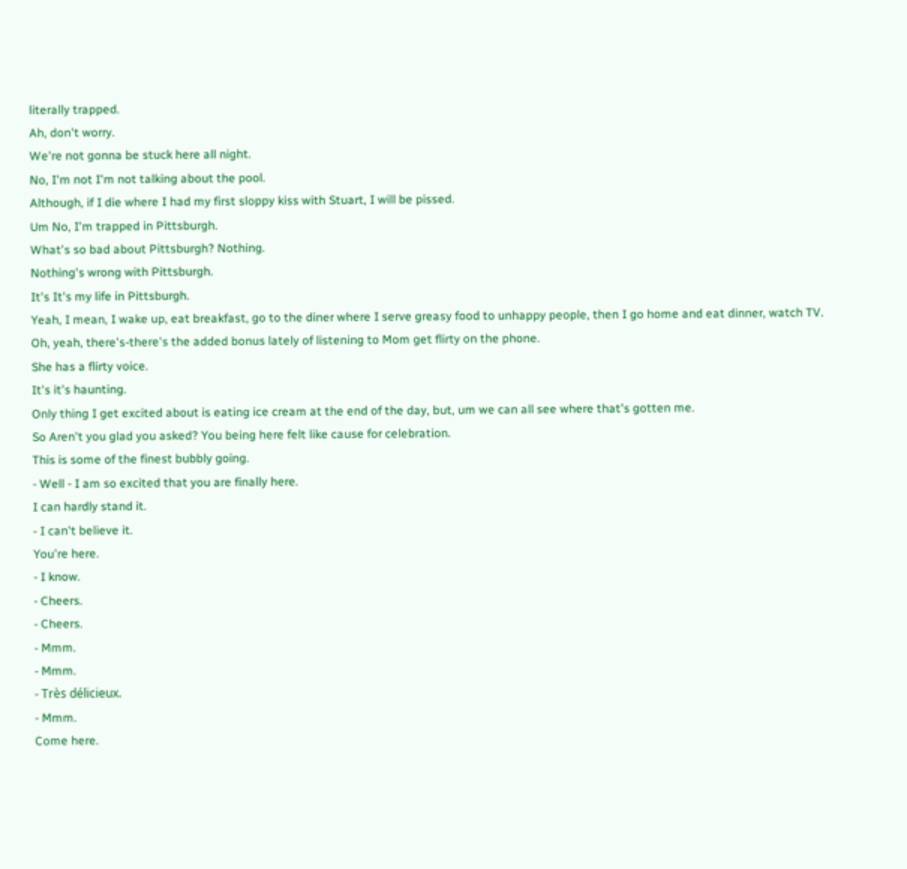literally trapped.
Ah, don't worry.
We're not gonna be stuck here all night.
No, I'm not I'm not talking about the pool.
Although, if I die where I had my first sloppy kiss with Stuart, I will be pissed.
Um No, I'm trapped in Pittsburgh.
What's so bad about Pittsburgh? Nothing.
Nothing's wrong with Pittsburgh.
It's It's my life in Pittsburgh.
Yeah, I mean, I wake up, eat breakfast, go to the diner where I serve greasy food to unhappy people, then I go home and eat dinner, watch TV.
Oh, yeah, there's-there's the added bonus lately of listening to Mom get flirty on the phone.
She has a flirty voice.
It's it's haunting.
Only thing I get excited about is eating ice cream at the end of the day, but, um we can all see where that's gotten me.
So Aren't you glad you asked? You being here felt like cause for celebration.
This is some of the finest bubbly going.
- Well - I am so excited that you are finally here.
I can hardly stand it.
- I can't believe it.
You're here.
- I know.
- Cheers.
- Cheers.
- Mmm.
- Mmm.
- Très délicieux.
- Mmm.
Come here.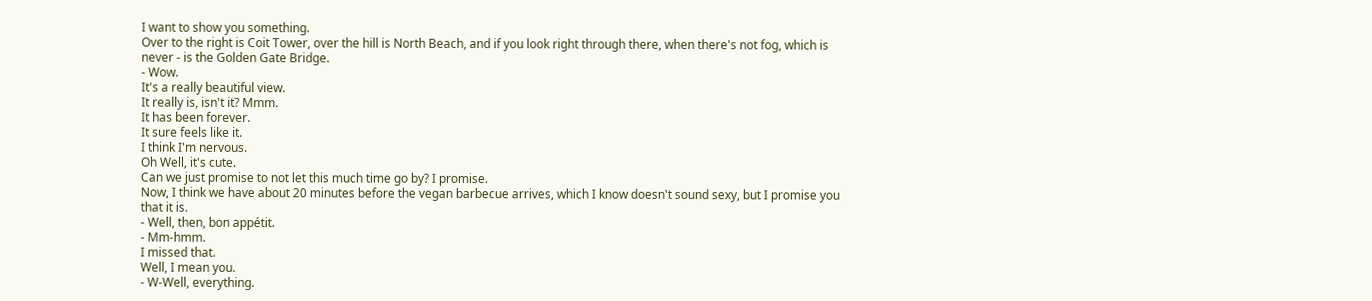I want to show you something.
Over to the right is Coit Tower, over the hill is North Beach, and if you look right through there, when there's not fog, which is never - is the Golden Gate Bridge.
- Wow.
It's a really beautiful view.
It really is, isn't it? Mmm.
It has been forever.
It sure feels like it.
I think I'm nervous.
Oh Well, it's cute.
Can we just promise to not let this much time go by? I promise.
Now, I think we have about 20 minutes before the vegan barbecue arrives, which I know doesn't sound sexy, but I promise you that it is.
- Well, then, bon appétit.
- Mm-hmm.
I missed that.
Well, I mean you.
- W-Well, everything.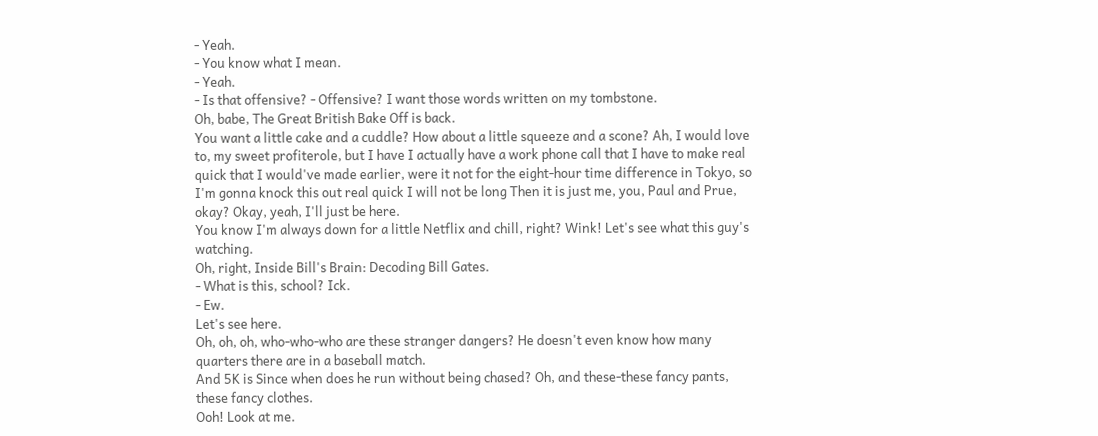- Yeah.
- You know what I mean.
- Yeah.
- Is that offensive? - Offensive? I want those words written on my tombstone.
Oh, babe, The Great British Bake Off is back.
You want a little cake and a cuddle? How about a little squeeze and a scone? Ah, I would love to, my sweet profiterole, but I have I actually have a work phone call that I have to make real quick that I would've made earlier, were it not for the eight-hour time difference in Tokyo, so I'm gonna knock this out real quick I will not be long Then it is just me, you, Paul and Prue, okay? Okay, yeah, I'll just be here.
You know I'm always down for a little Netflix and chill, right? Wink! Let's see what this guy's watching.
Oh, right, Inside Bill's Brain: Decoding Bill Gates.
- What is this, school? Ick.
- Ew.
Let's see here.
Oh, oh, oh, who-who-who are these stranger dangers? He doesn't even know how many quarters there are in a baseball match.
And 5K is Since when does he run without being chased? Oh, and these-these fancy pants, these fancy clothes.
Ooh! Look at me.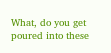What, do you get poured into these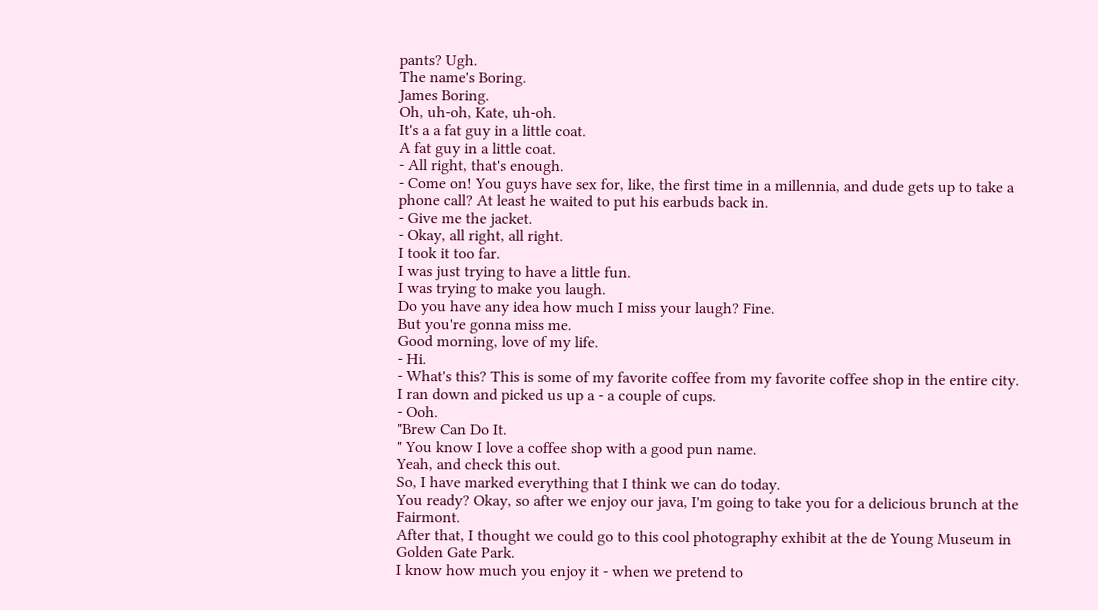pants? Ugh.
The name's Boring.
James Boring.
Oh, uh-oh, Kate, uh-oh.
It's a a fat guy in a little coat.
A fat guy in a little coat.
- All right, that's enough.
- Come on! You guys have sex for, like, the first time in a millennia, and dude gets up to take a phone call? At least he waited to put his earbuds back in.
- Give me the jacket.
- Okay, all right, all right.
I took it too far.
I was just trying to have a little fun.
I was trying to make you laugh.
Do you have any idea how much I miss your laugh? Fine.
But you're gonna miss me.
Good morning, love of my life.
- Hi.
- What's this? This is some of my favorite coffee from my favorite coffee shop in the entire city.
I ran down and picked us up a - a couple of cups.
- Ooh.
"Brew Can Do It.
" You know I love a coffee shop with a good pun name.
Yeah, and check this out.
So, I have marked everything that I think we can do today.
You ready? Okay, so after we enjoy our java, I'm going to take you for a delicious brunch at the Fairmont.
After that, I thought we could go to this cool photography exhibit at the de Young Museum in Golden Gate Park.
I know how much you enjoy it - when we pretend to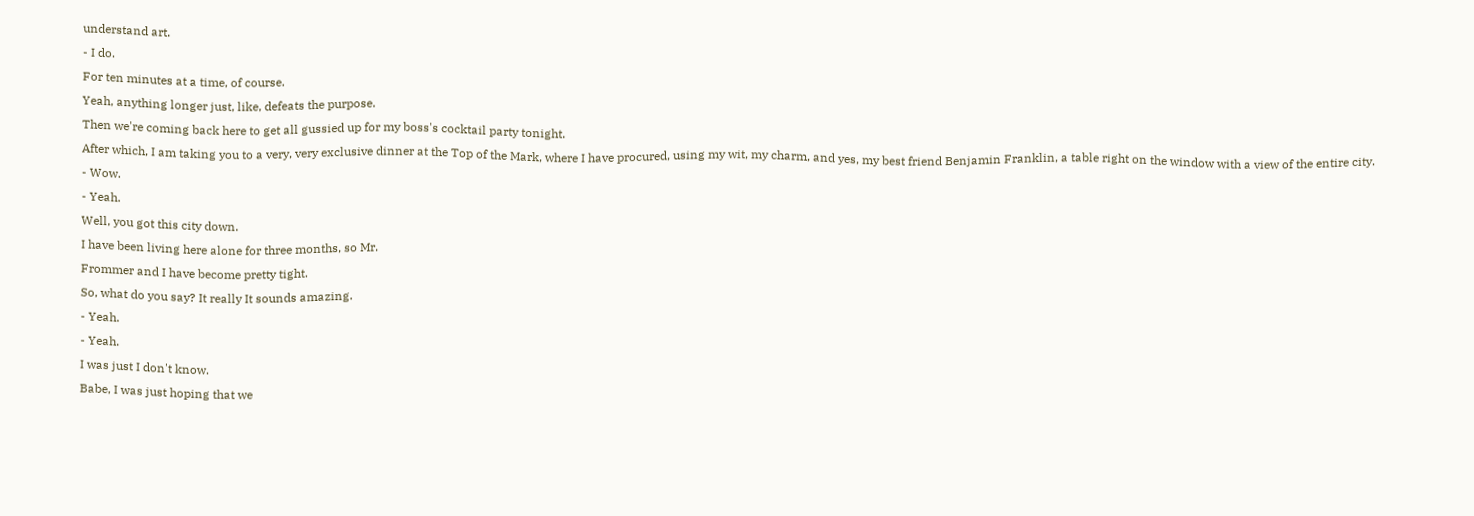understand art.
- I do.
For ten minutes at a time, of course.
Yeah, anything longer just, like, defeats the purpose.
Then we're coming back here to get all gussied up for my boss's cocktail party tonight.
After which, I am taking you to a very, very exclusive dinner at the Top of the Mark, where I have procured, using my wit, my charm, and yes, my best friend Benjamin Franklin, a table right on the window with a view of the entire city.
- Wow.
- Yeah.
Well, you got this city down.
I have been living here alone for three months, so Mr.
Frommer and I have become pretty tight.
So, what do you say? It really It sounds amazing.
- Yeah.
- Yeah.
I was just I don't know.
Babe, I was just hoping that we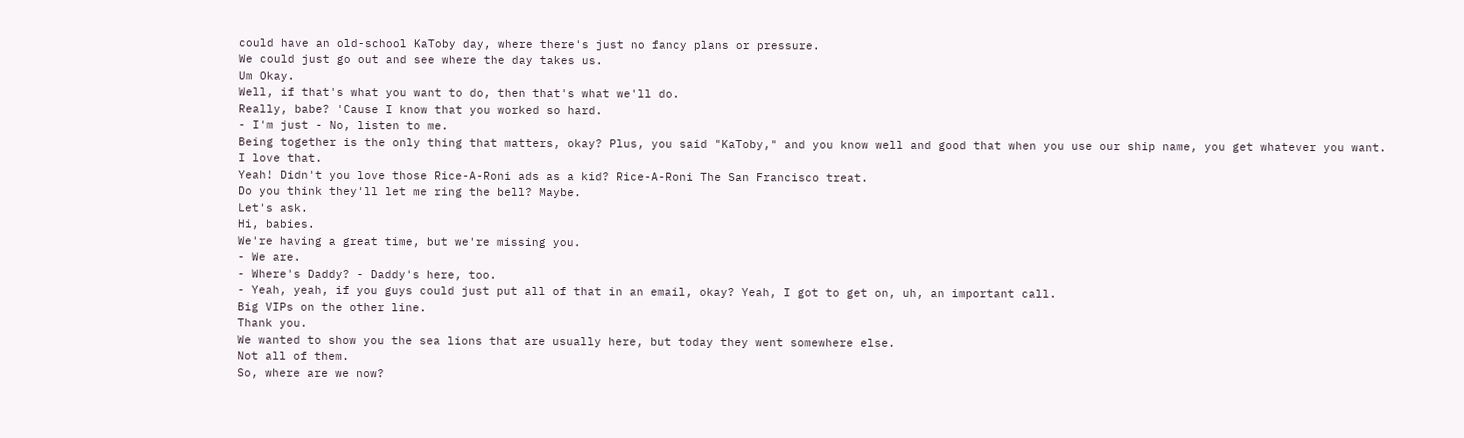could have an old-school KaToby day, where there's just no fancy plans or pressure.
We could just go out and see where the day takes us.
Um Okay.
Well, if that's what you want to do, then that's what we'll do.
Really, babe? 'Cause I know that you worked so hard.
- I'm just - No, listen to me.
Being together is the only thing that matters, okay? Plus, you said "KaToby," and you know well and good that when you use our ship name, you get whatever you want.
I love that.
Yeah! Didn't you love those Rice-A-Roni ads as a kid? Rice-A-Roni The San Francisco treat.
Do you think they'll let me ring the bell? Maybe.
Let's ask.
Hi, babies.
We're having a great time, but we're missing you.
- We are.
- Where's Daddy? - Daddy's here, too.
- Yeah, yeah, if you guys could just put all of that in an email, okay? Yeah, I got to get on, uh, an important call.
Big VIPs on the other line.
Thank you.
We wanted to show you the sea lions that are usually here, but today they went somewhere else.
Not all of them.
So, where are we now?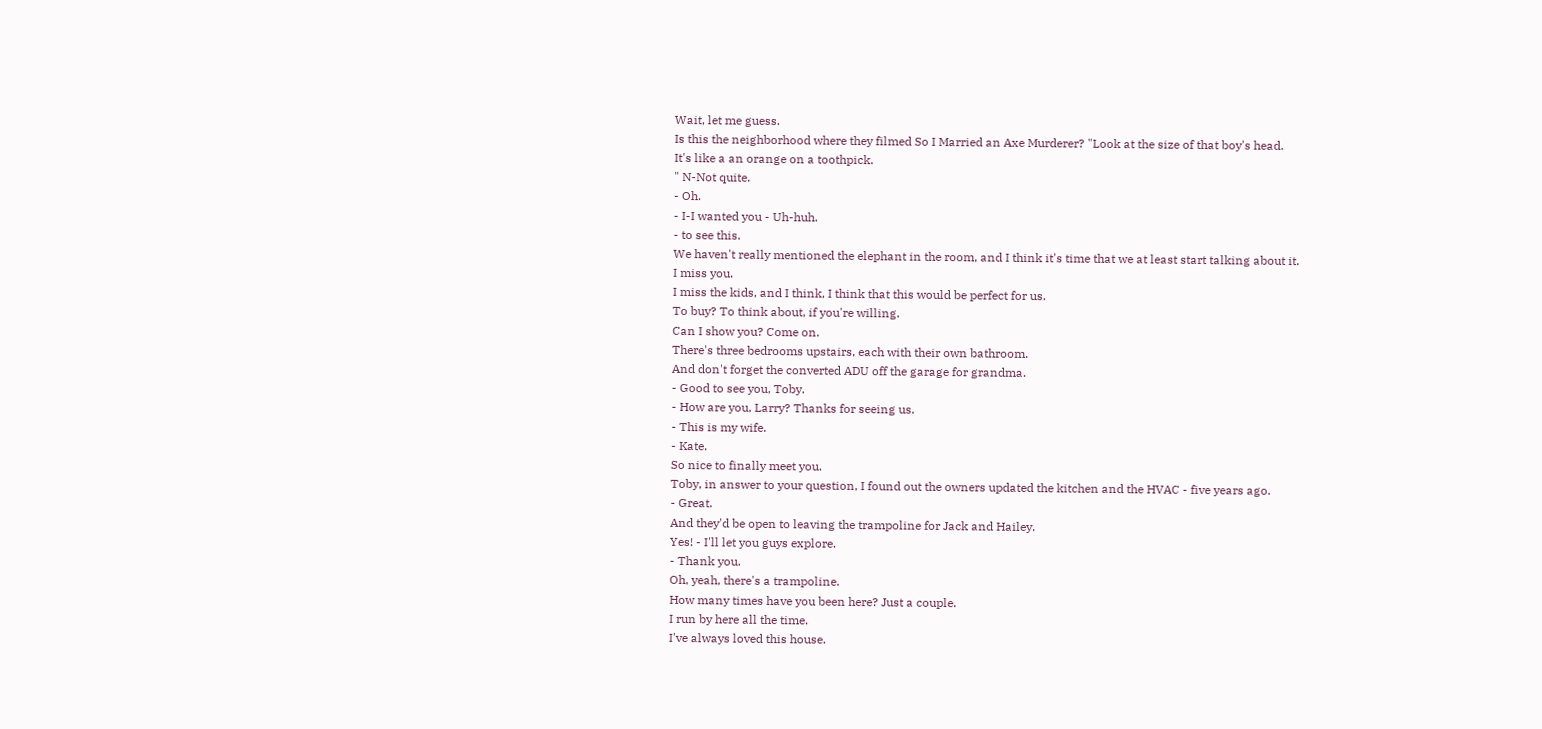Wait, let me guess.
Is this the neighborhood where they filmed So I Married an Axe Murderer? "Look at the size of that boy's head.
It's like a an orange on a toothpick.
" N-Not quite.
- Oh.
- I-I wanted you - Uh-huh.
- to see this.
We haven't really mentioned the elephant in the room, and I think it's time that we at least start talking about it.
I miss you.
I miss the kids, and I think, I think that this would be perfect for us.
To buy? To think about, if you're willing.
Can I show you? Come on.
There's three bedrooms upstairs, each with their own bathroom.
And don't forget the converted ADU off the garage for grandma.
- Good to see you, Toby.
- How are you, Larry? Thanks for seeing us.
- This is my wife.
- Kate.
So nice to finally meet you.
Toby, in answer to your question, I found out the owners updated the kitchen and the HVAC - five years ago.
- Great.
And they'd be open to leaving the trampoline for Jack and Hailey.
Yes! - I'll let you guys explore.
- Thank you.
Oh, yeah, there's a trampoline.
How many times have you been here? Just a couple.
I run by here all the time.
I've always loved this house.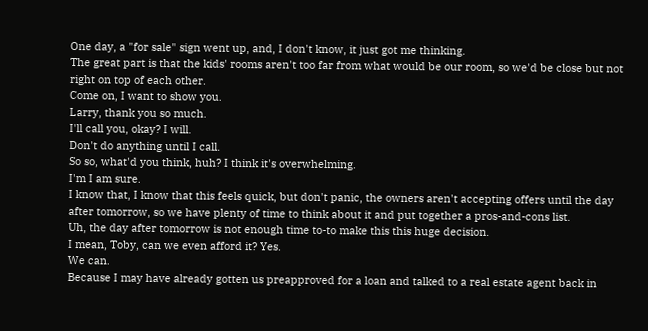One day, a "for sale" sign went up, and, I don't know, it just got me thinking.
The great part is that the kids' rooms aren't too far from what would be our room, so we'd be close but not right on top of each other.
Come on, I want to show you.
Larry, thank you so much.
I'll call you, okay? I will.
Don't do anything until I call.
So so, what'd you think, huh? I think it's overwhelming.
I'm I am sure.
I know that, I know that this feels quick, but don't panic, the owners aren't accepting offers until the day after tomorrow, so we have plenty of time to think about it and put together a pros-and-cons list.
Uh, the day after tomorrow is not enough time to-to make this this huge decision.
I mean, Toby, can we even afford it? Yes.
We can.
Because I may have already gotten us preapproved for a loan and talked to a real estate agent back in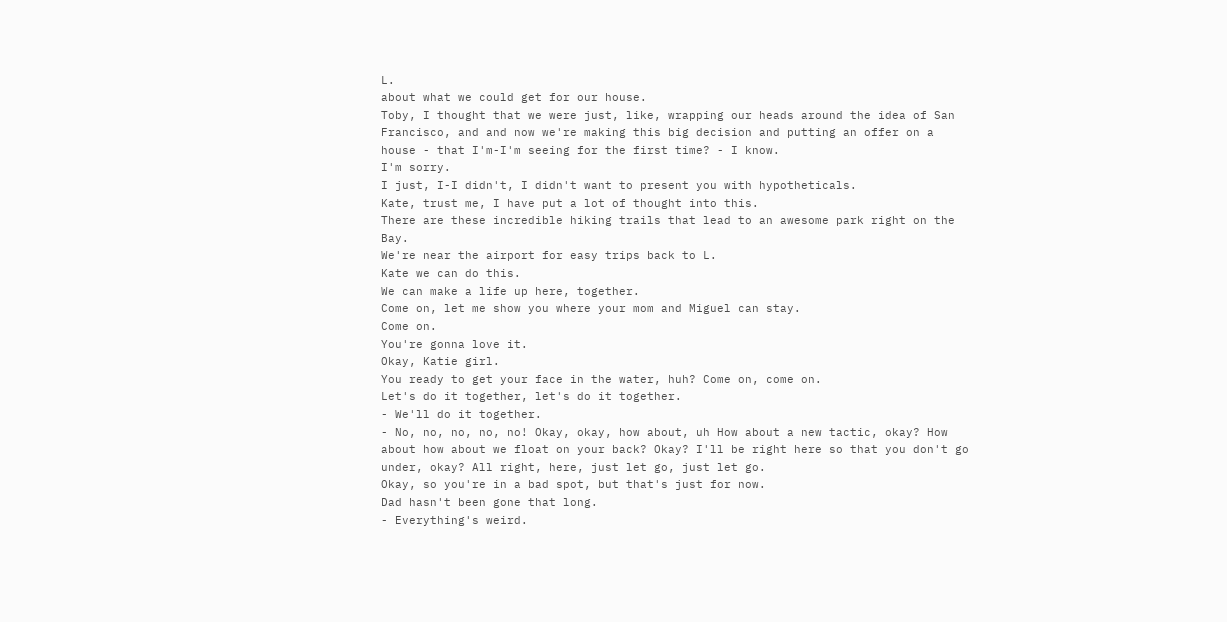L.
about what we could get for our house.
Toby, I thought that we were just, like, wrapping our heads around the idea of San Francisco, and and now we're making this big decision and putting an offer on a house - that I'm-I'm seeing for the first time? - I know.
I'm sorry.
I just, I-I didn't, I didn't want to present you with hypotheticals.
Kate, trust me, I have put a lot of thought into this.
There are these incredible hiking trails that lead to an awesome park right on the Bay.
We're near the airport for easy trips back to L.
Kate we can do this.
We can make a life up here, together.
Come on, let me show you where your mom and Miguel can stay.
Come on.
You're gonna love it.
Okay, Katie girl.
You ready to get your face in the water, huh? Come on, come on.
Let's do it together, let's do it together.
- We'll do it together.
- No, no, no, no, no! Okay, okay, how about, uh How about a new tactic, okay? How about how about we float on your back? Okay? I'll be right here so that you don't go under, okay? All right, here, just let go, just let go.
Okay, so you're in a bad spot, but that's just for now.
Dad hasn't been gone that long.
- Everything's weird.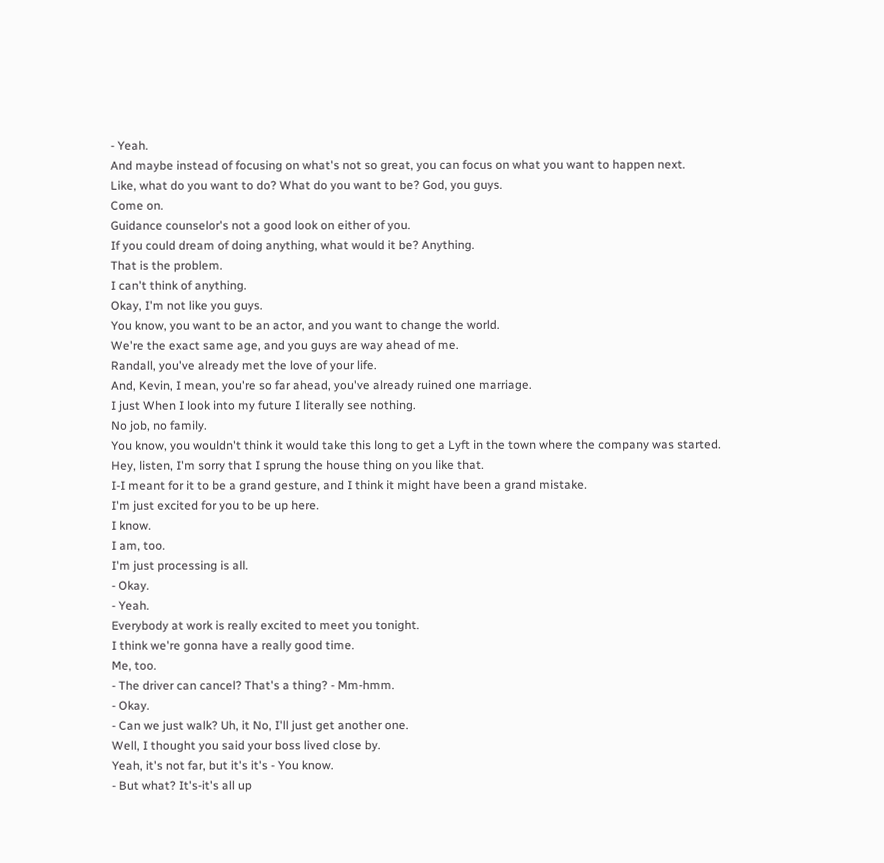- Yeah.
And maybe instead of focusing on what's not so great, you can focus on what you want to happen next.
Like, what do you want to do? What do you want to be? God, you guys.
Come on.
Guidance counselor's not a good look on either of you.
If you could dream of doing anything, what would it be? Anything.
That is the problem.
I can't think of anything.
Okay, I'm not like you guys.
You know, you want to be an actor, and you want to change the world.
We're the exact same age, and you guys are way ahead of me.
Randall, you've already met the love of your life.
And, Kevin, I mean, you're so far ahead, you've already ruined one marriage.
I just When I look into my future I literally see nothing.
No job, no family.
You know, you wouldn't think it would take this long to get a Lyft in the town where the company was started.
Hey, listen, I'm sorry that I sprung the house thing on you like that.
I-I meant for it to be a grand gesture, and I think it might have been a grand mistake.
I'm just excited for you to be up here.
I know.
I am, too.
I'm just processing is all.
- Okay.
- Yeah.
Everybody at work is really excited to meet you tonight.
I think we're gonna have a really good time.
Me, too.
- The driver can cancel? That's a thing? - Mm-hmm.
- Okay.
- Can we just walk? Uh, it No, I'll just get another one.
Well, I thought you said your boss lived close by.
Yeah, it's not far, but it's it's - You know.
- But what? It's-it's all up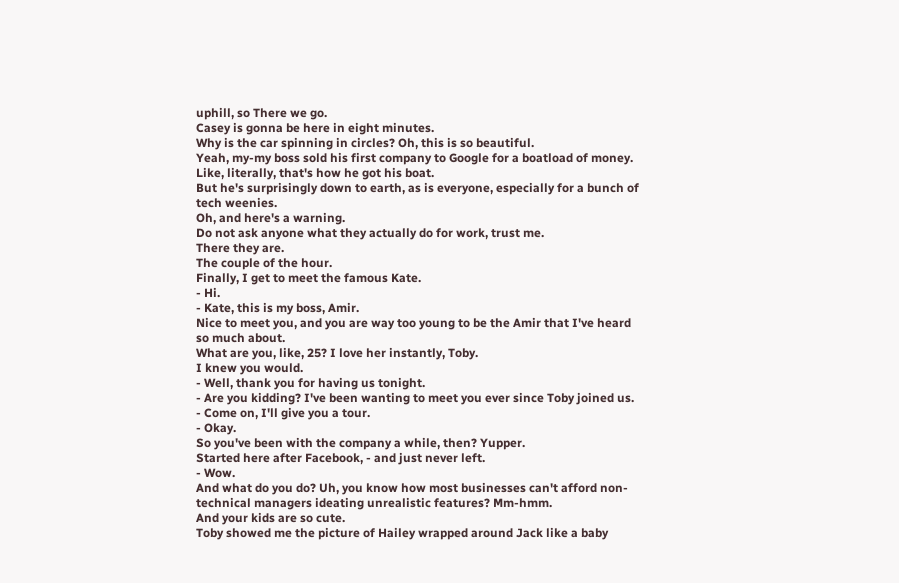uphill, so There we go.
Casey is gonna be here in eight minutes.
Why is the car spinning in circles? Oh, this is so beautiful.
Yeah, my-my boss sold his first company to Google for a boatload of money.
Like, literally, that's how he got his boat.
But he's surprisingly down to earth, as is everyone, especially for a bunch of tech weenies.
Oh, and here's a warning.
Do not ask anyone what they actually do for work, trust me.
There they are.
The couple of the hour.
Finally, I get to meet the famous Kate.
- Hi.
- Kate, this is my boss, Amir.
Nice to meet you, and you are way too young to be the Amir that I've heard so much about.
What are you, like, 25? I love her instantly, Toby.
I knew you would.
- Well, thank you for having us tonight.
- Are you kidding? I've been wanting to meet you ever since Toby joined us.
- Come on, I'll give you a tour.
- Okay.
So you've been with the company a while, then? Yupper.
Started here after Facebook, - and just never left.
- Wow.
And what do you do? Uh, you know how most businesses can't afford non-technical managers ideating unrealistic features? Mm-hmm.
And your kids are so cute.
Toby showed me the picture of Hailey wrapped around Jack like a baby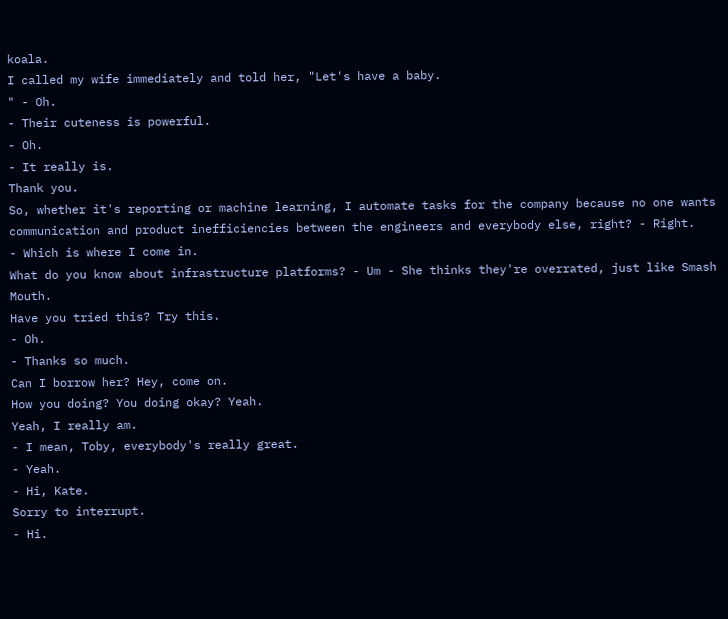koala.
I called my wife immediately and told her, "Let's have a baby.
" - Oh.
- Their cuteness is powerful.
- Oh.
- It really is.
Thank you.
So, whether it's reporting or machine learning, I automate tasks for the company because no one wants communication and product inefficiencies between the engineers and everybody else, right? - Right.
- Which is where I come in.
What do you know about infrastructure platforms? - Um - She thinks they're overrated, just like Smash Mouth.
Have you tried this? Try this.
- Oh.
- Thanks so much.
Can I borrow her? Hey, come on.
How you doing? You doing okay? Yeah.
Yeah, I really am.
- I mean, Toby, everybody's really great.
- Yeah.
- Hi, Kate.
Sorry to interrupt.
- Hi.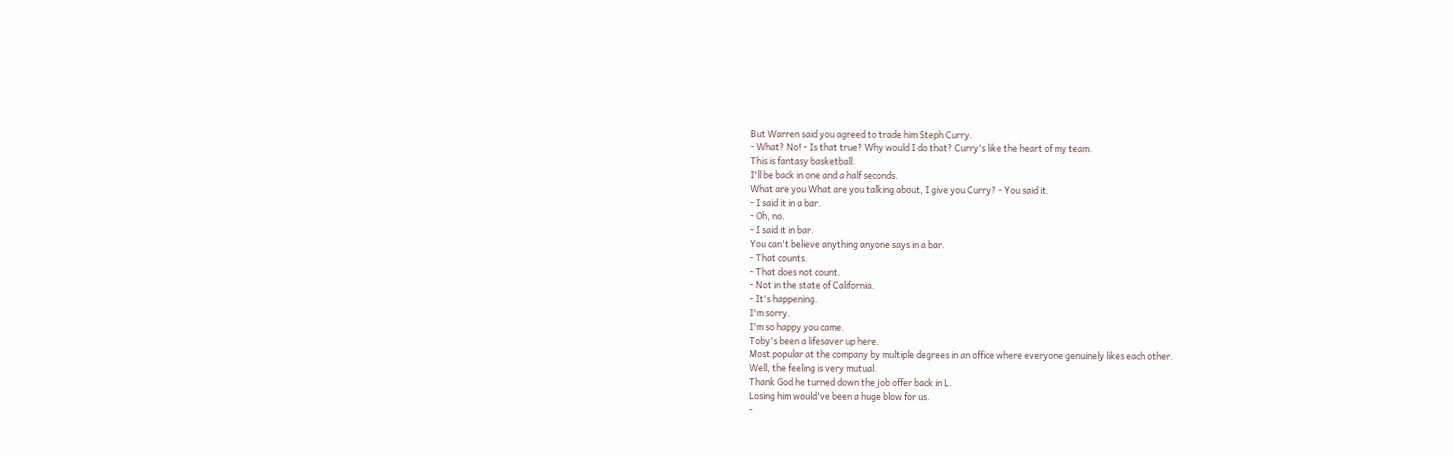But Warren said you agreed to trade him Steph Curry.
- What? No! - Is that true? Why would I do that? Curry's like the heart of my team.
This is fantasy basketball.
I'll be back in one and a half seconds.
What are you What are you talking about, I give you Curry? - You said it.
- I said it in a bar.
- Oh, no.
- I said it in bar.
You can't believe anything anyone says in a bar.
- That counts.
- That does not count.
- Not in the state of California.
- It's happening.
I'm sorry.
I'm so happy you came.
Toby's been a lifesaver up here.
Most popular at the company by multiple degrees in an office where everyone genuinely likes each other.
Well, the feeling is very mutual.
Thank God he turned down the job offer back in L.
Losing him would've been a huge blow for us.
-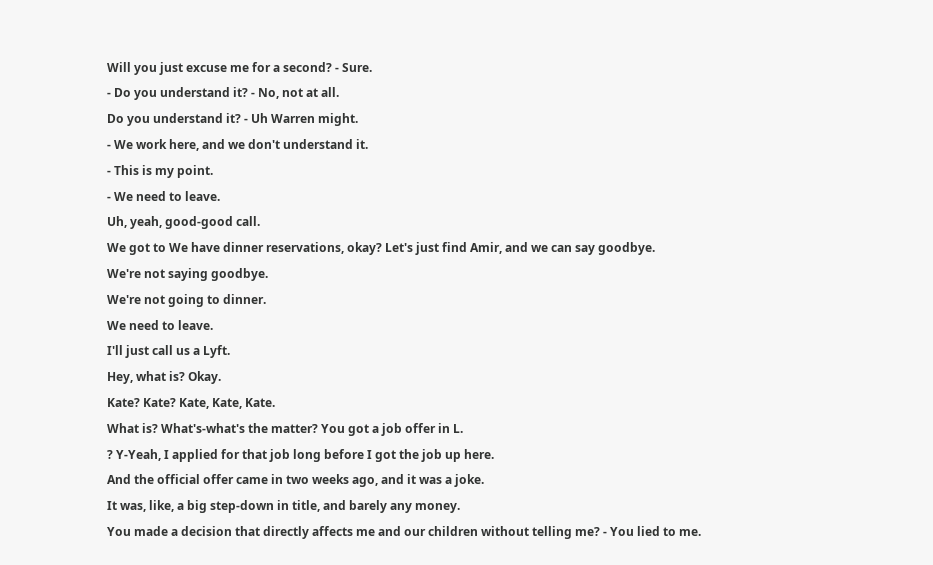Will you just excuse me for a second? - Sure.
- Do you understand it? - No, not at all.
Do you understand it? - Uh Warren might.
- We work here, and we don't understand it.
- This is my point.
- We need to leave.
Uh, yeah, good-good call.
We got to We have dinner reservations, okay? Let's just find Amir, and we can say goodbye.
We're not saying goodbye.
We're not going to dinner.
We need to leave.
I'll just call us a Lyft.
Hey, what is? Okay.
Kate? Kate? Kate, Kate, Kate.
What is? What's-what's the matter? You got a job offer in L.
? Y-Yeah, I applied for that job long before I got the job up here.
And the official offer came in two weeks ago, and it was a joke.
It was, like, a big step-down in title, and barely any money.
You made a decision that directly affects me and our children without telling me? - You lied to me.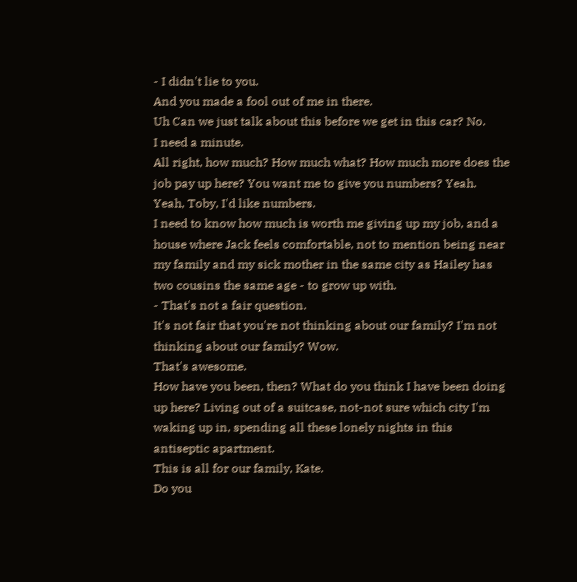- I didn't lie to you.
And you made a fool out of me in there.
Uh Can we just talk about this before we get in this car? No.
I need a minute.
All right, how much? How much what? How much more does the job pay up here? You want me to give you numbers? Yeah.
Yeah, Toby, I'd like numbers.
I need to know how much is worth me giving up my job, and a house where Jack feels comfortable, not to mention being near my family and my sick mother in the same city as Hailey has two cousins the same age - to grow up with.
- That's not a fair question.
It's not fair that you're not thinking about our family? I'm not thinking about our family? Wow.
That's awesome.
How have you been, then? What do you think I have been doing up here? Living out of a suitcase, not-not sure which city I'm waking up in, spending all these lonely nights in this antiseptic apartment.
This is all for our family, Kate.
Do you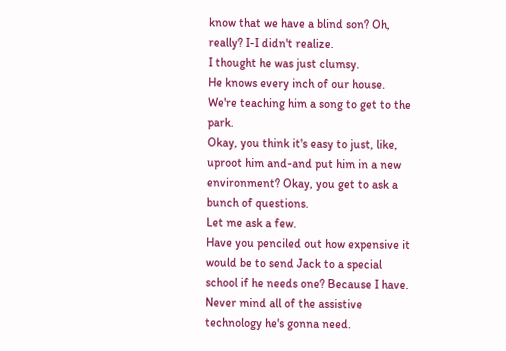know that we have a blind son? Oh, really? I-I didn't realize.
I thought he was just clumsy.
He knows every inch of our house.
We're teaching him a song to get to the park.
Okay, you think it's easy to just, like, uproot him and-and put him in a new environment? Okay, you get to ask a bunch of questions.
Let me ask a few.
Have you penciled out how expensive it would be to send Jack to a special school if he needs one? Because I have.
Never mind all of the assistive technology he's gonna need.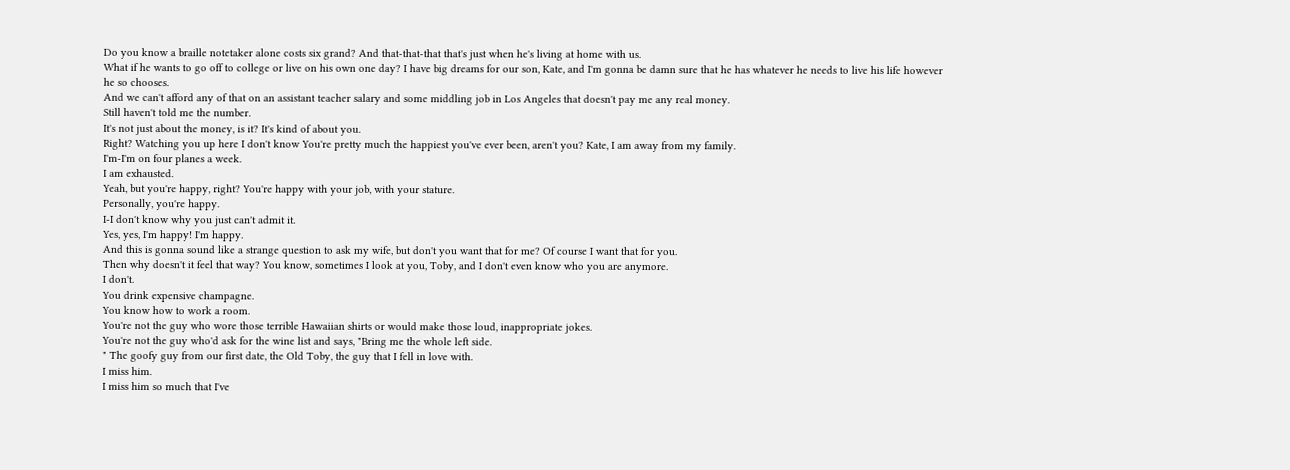Do you know a braille notetaker alone costs six grand? And that-that-that that's just when he's living at home with us.
What if he wants to go off to college or live on his own one day? I have big dreams for our son, Kate, and I'm gonna be damn sure that he has whatever he needs to live his life however he so chooses.
And we can't afford any of that on an assistant teacher salary and some middling job in Los Angeles that doesn't pay me any real money.
Still haven't told me the number.
It's not just about the money, is it? It's kind of about you.
Right? Watching you up here I don't know You're pretty much the happiest you've ever been, aren't you? Kate, I am away from my family.
I'm-I'm on four planes a week.
I am exhausted.
Yeah, but you're happy, right? You're happy with your job, with your stature.
Personally, you're happy.
I-I don't know why you just can't admit it.
Yes, yes, I'm happy! I'm happy.
And this is gonna sound like a strange question to ask my wife, but don't you want that for me? Of course I want that for you.
Then why doesn't it feel that way? You know, sometimes I look at you, Toby, and I don't even know who you are anymore.
I don't.
You drink expensive champagne.
You know how to work a room.
You're not the guy who wore those terrible Hawaiian shirts or would make those loud, inappropriate jokes.
You're not the guy who'd ask for the wine list and says, "Bring me the whole left side.
" The goofy guy from our first date, the Old Toby, the guy that I fell in love with.
I miss him.
I miss him so much that I've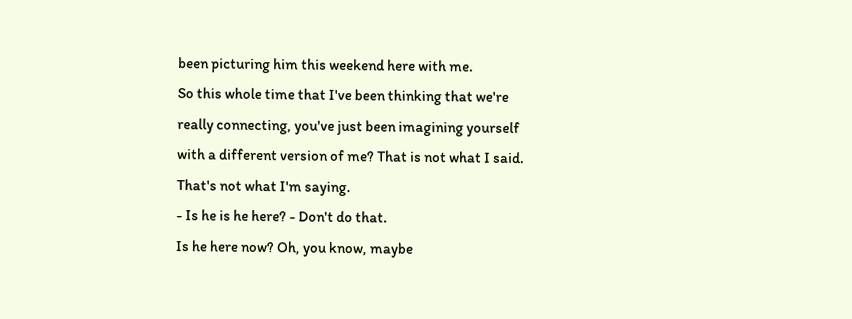been picturing him this weekend here with me.
So this whole time that I've been thinking that we're really connecting, you've just been imagining yourself with a different version of me? That is not what I said.
That's not what I'm saying.
- Is he is he here? - Don't do that.
Is he here now? Oh, you know, maybe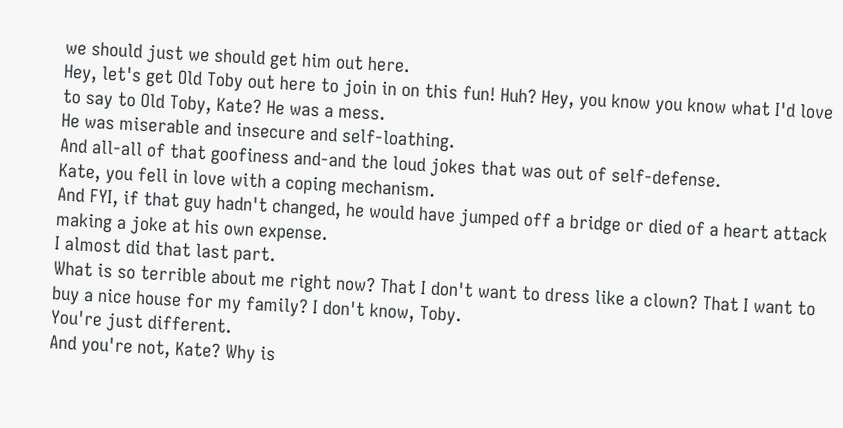we should just we should get him out here.
Hey, let's get Old Toby out here to join in on this fun! Huh? Hey, you know you know what I'd love to say to Old Toby, Kate? He was a mess.
He was miserable and insecure and self-loathing.
And all-all of that goofiness and-and the loud jokes that was out of self-defense.
Kate, you fell in love with a coping mechanism.
And FYI, if that guy hadn't changed, he would have jumped off a bridge or died of a heart attack making a joke at his own expense.
I almost did that last part.
What is so terrible about me right now? That I don't want to dress like a clown? That I want to buy a nice house for my family? I don't know, Toby.
You're just different.
And you're not, Kate? Why is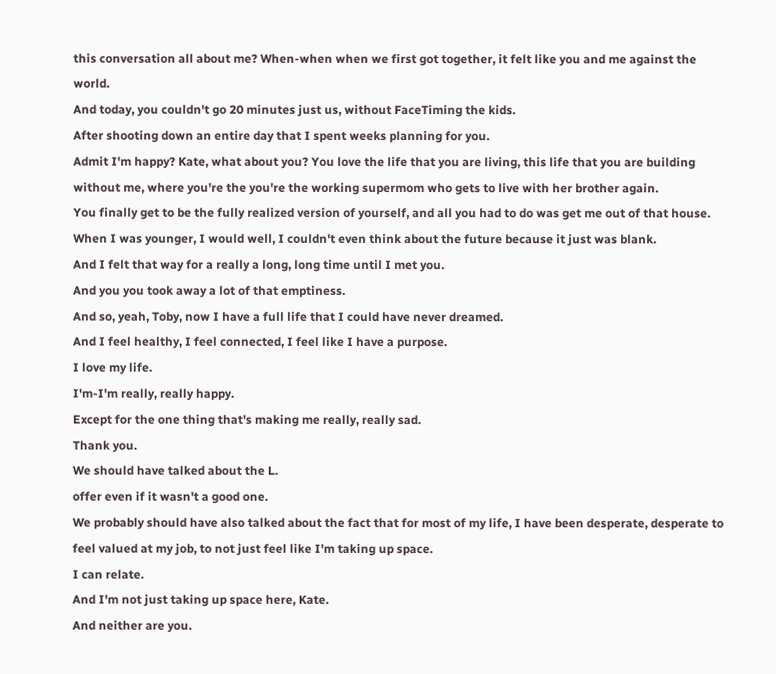this conversation all about me? When-when when we first got together, it felt like you and me against the world.
And today, you couldn't go 20 minutes just us, without FaceTiming the kids.
After shooting down an entire day that I spent weeks planning for you.
Admit I'm happy? Kate, what about you? You love the life that you are living, this life that you are building without me, where you're the you're the working supermom who gets to live with her brother again.
You finally get to be the fully realized version of yourself, and all you had to do was get me out of that house.
When I was younger, I would well, I couldn't even think about the future because it just was blank.
And I felt that way for a really a long, long time until I met you.
And you you took away a lot of that emptiness.
And so, yeah, Toby, now I have a full life that I could have never dreamed.
And I feel healthy, I feel connected, I feel like I have a purpose.
I love my life.
I'm-I'm really, really happy.
Except for the one thing that's making me really, really sad.
Thank you.
We should have talked about the L.
offer even if it wasn't a good one.
We probably should have also talked about the fact that for most of my life, I have been desperate, desperate to feel valued at my job, to not just feel like I'm taking up space.
I can relate.
And I'm not just taking up space here, Kate.
And neither are you.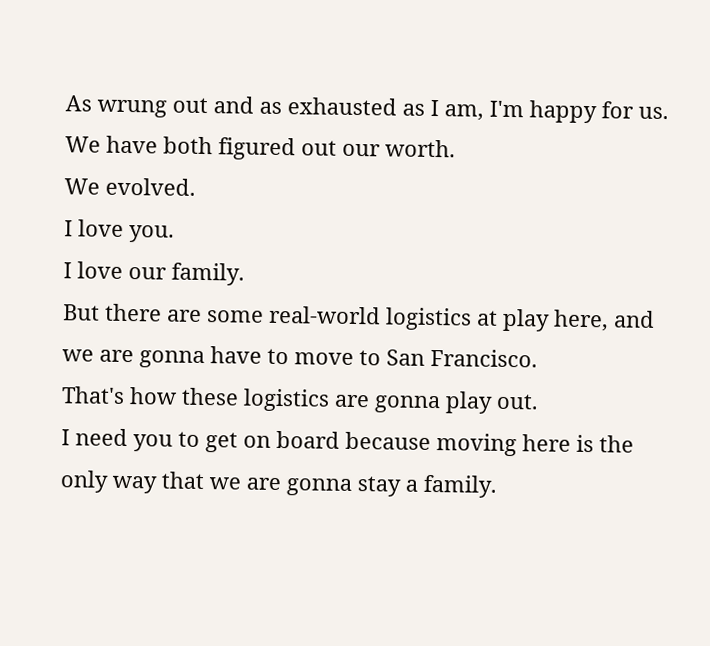As wrung out and as exhausted as I am, I'm happy for us.
We have both figured out our worth.
We evolved.
I love you.
I love our family.
But there are some real-world logistics at play here, and we are gonna have to move to San Francisco.
That's how these logistics are gonna play out.
I need you to get on board because moving here is the only way that we are gonna stay a family.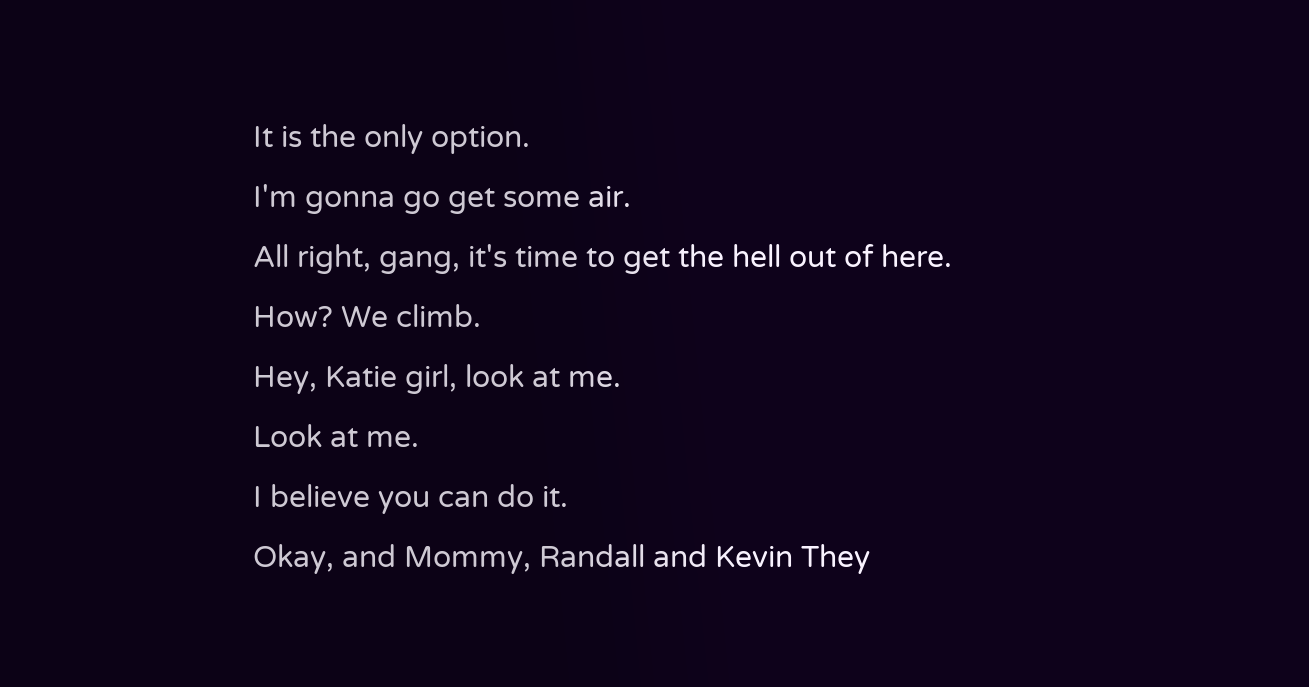It is the only option.
I'm gonna go get some air.
All right, gang, it's time to get the hell out of here.
How? We climb.
Hey, Katie girl, look at me.
Look at me.
I believe you can do it.
Okay, and Mommy, Randall and Kevin They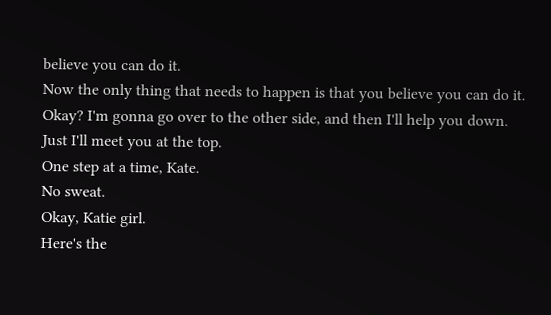believe you can do it.
Now the only thing that needs to happen is that you believe you can do it.
Okay? I'm gonna go over to the other side, and then I'll help you down.
Just I'll meet you at the top.
One step at a time, Kate.
No sweat.
Okay, Katie girl.
Here's the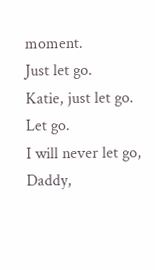moment.
Just let go.
Katie, just let go.
Let go.
I will never let go, Daddy,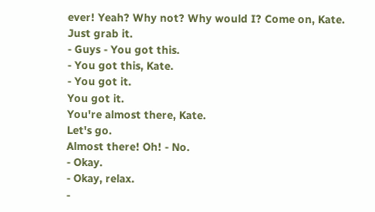ever! Yeah? Why not? Why would I? Come on, Kate.
Just grab it.
- Guys - You got this.
- You got this, Kate.
- You got it.
You got it.
You're almost there, Kate.
Let's go.
Almost there! Oh! - No.
- Okay.
- Okay, relax.
-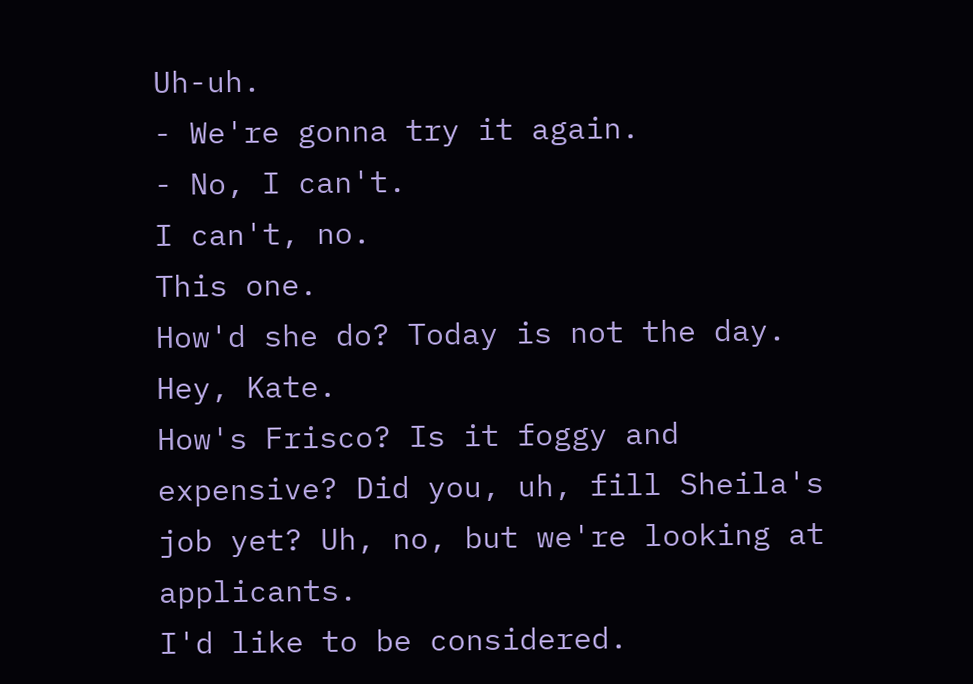Uh-uh.
- We're gonna try it again.
- No, I can't.
I can't, no.
This one.
How'd she do? Today is not the day.
Hey, Kate.
How's Frisco? Is it foggy and expensive? Did you, uh, fill Sheila's job yet? Uh, no, but we're looking at applicants.
I'd like to be considered.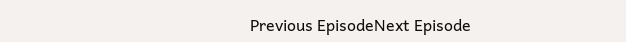Previous EpisodeNext Episode